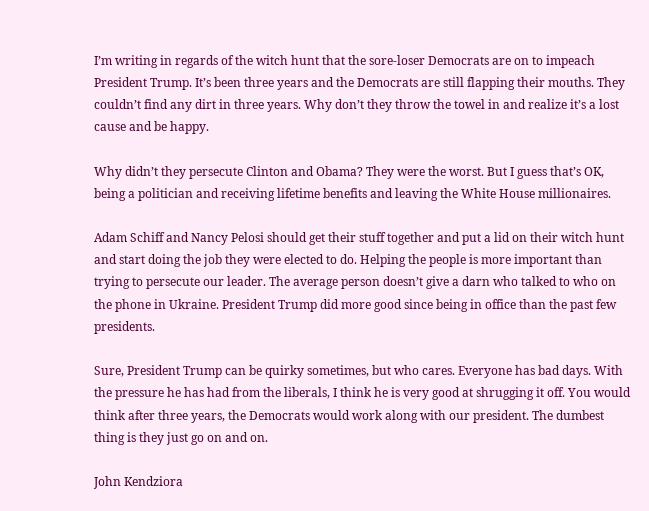I’m writing in regards of the witch hunt that the sore-loser Democrats are on to impeach President Trump. It’s been three years and the Democrats are still flapping their mouths. They couldn’t find any dirt in three years. Why don’t they throw the towel in and realize it’s a lost cause and be happy.

Why didn’t they persecute Clinton and Obama? They were the worst. But I guess that’s OK, being a politician and receiving lifetime benefits and leaving the White House millionaires.

Adam Schiff and Nancy Pelosi should get their stuff together and put a lid on their witch hunt and start doing the job they were elected to do. Helping the people is more important than trying to persecute our leader. The average person doesn’t give a darn who talked to who on the phone in Ukraine. President Trump did more good since being in office than the past few presidents.

Sure, President Trump can be quirky sometimes, but who cares. Everyone has bad days. With the pressure he has had from the liberals, I think he is very good at shrugging it off. You would think after three years, the Democrats would work along with our president. The dumbest thing is they just go on and on.

John Kendziora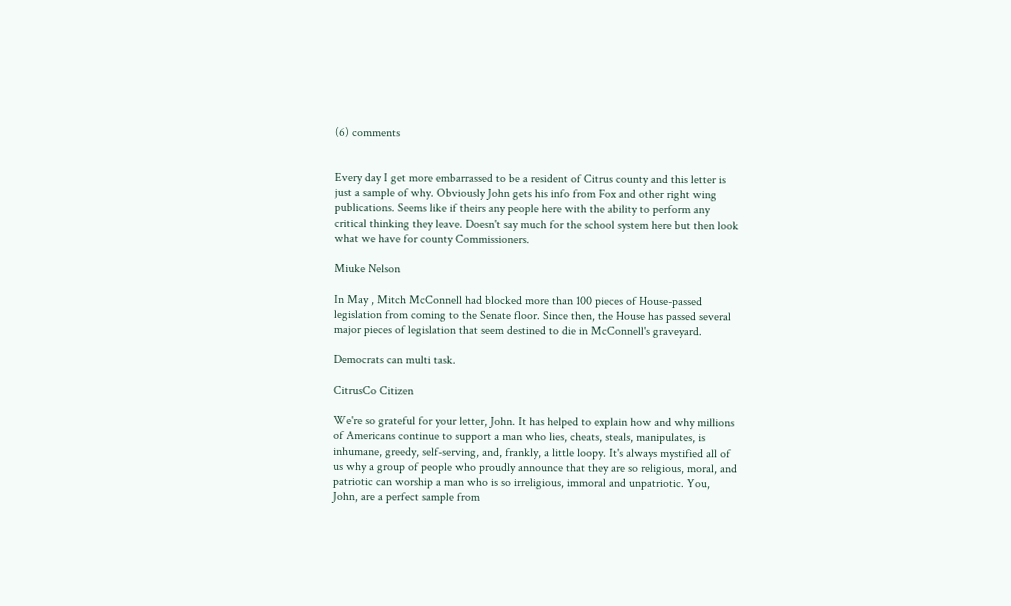(6) comments


Every day I get more embarrassed to be a resident of Citrus county and this letter is just a sample of why. Obviously John gets his info from Fox and other right wing publications. Seems like if theirs any people here with the ability to perform any critical thinking they leave. Doesn't say much for the school system here but then look what we have for county Commissioners.

Miuke Nelson

In May , Mitch McConnell had blocked more than 100 pieces of House-passed legislation from coming to the Senate floor. Since then, the House has passed several major pieces of legislation that seem destined to die in McConnell's graveyard.

Democrats can multi task.

CitrusCo Citizen

We're so grateful for your letter, John. It has helped to explain how and why millions of Americans continue to support a man who lies, cheats, steals, manipulates, is inhumane, greedy, self-serving, and, frankly, a little loopy. It's always mystified all of us why a group of people who proudly announce that they are so religious, moral, and patriotic can worship a man who is so irreligious, immoral and unpatriotic. You, John, are a perfect sample from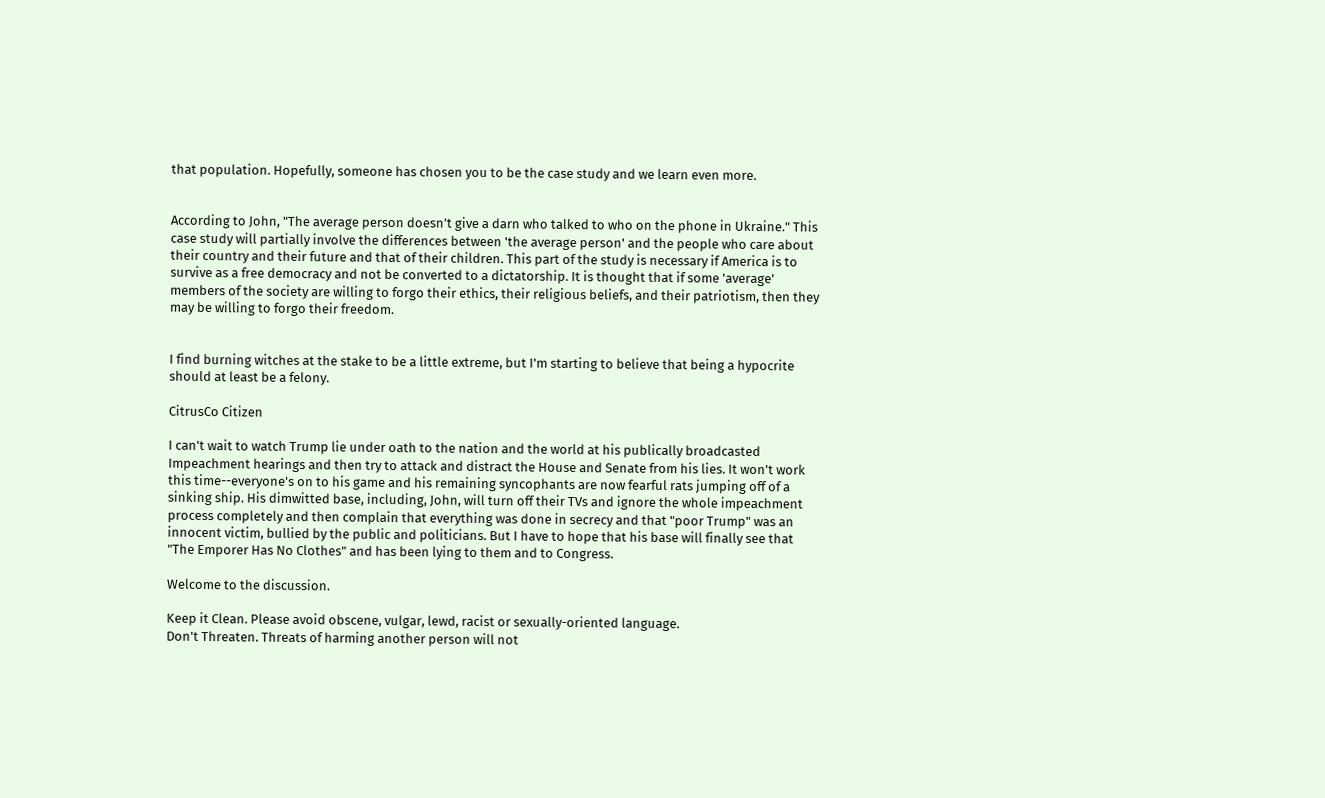that population. Hopefully, someone has chosen you to be the case study and we learn even more.


According to John, "The average person doesn’t give a darn who talked to who on the phone in Ukraine." This case study will partially involve the differences between 'the average person' and the people who care about their country and their future and that of their children. This part of the study is necessary if America is to survive as a free democracy and not be converted to a dictatorship. It is thought that if some 'average' members of the society are willing to forgo their ethics, their religious beliefs, and their patriotism, then they may be willing to forgo their freedom.


I find burning witches at the stake to be a little extreme, but I'm starting to believe that being a hypocrite should at least be a felony.

CitrusCo Citizen

I can't wait to watch Trump lie under oath to the nation and the world at his publically broadcasted Impeachment hearings and then try to attack and distract the House and Senate from his lies. It won't work this time--everyone's on to his game and his remaining syncophants are now fearful rats jumping off of a sinking ship. His dimwitted base, including, John, will turn off their TVs and ignore the whole impeachment process completely and then complain that everything was done in secrecy and that "poor Trump" was an innocent victim, bullied by the public and politicians. But I have to hope that his base will finally see that "The Emporer Has No Clothes" and has been lying to them and to Congress.

Welcome to the discussion.

Keep it Clean. Please avoid obscene, vulgar, lewd, racist or sexually-oriented language.
Don't Threaten. Threats of harming another person will not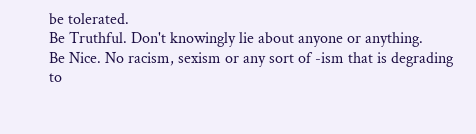be tolerated.
Be Truthful. Don't knowingly lie about anyone or anything.
Be Nice. No racism, sexism or any sort of -ism that is degrading to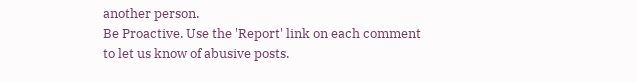another person.
Be Proactive. Use the 'Report' link on each comment to let us know of abusive posts.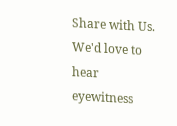Share with Us. We'd love to hear eyewitness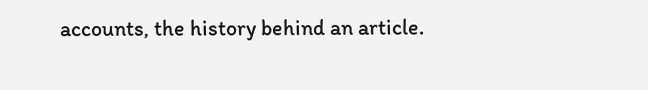accounts, the history behind an article.